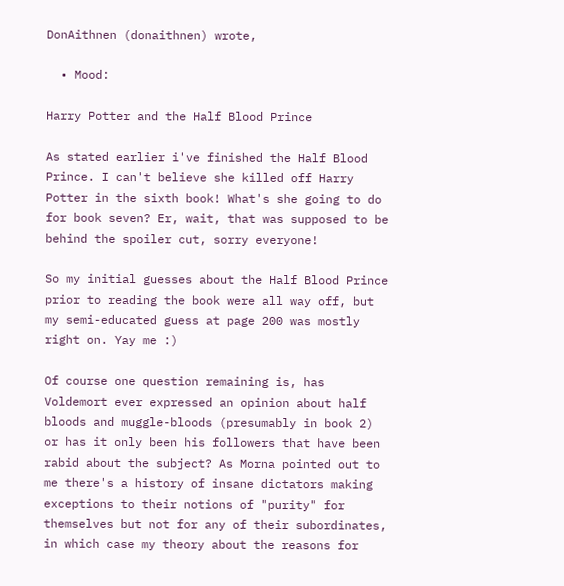DonAithnen (donaithnen) wrote,

  • Mood:

Harry Potter and the Half Blood Prince

As stated earlier i've finished the Half Blood Prince. I can't believe she killed off Harry Potter in the sixth book! What's she going to do for book seven? Er, wait, that was supposed to be behind the spoiler cut, sorry everyone!

So my initial guesses about the Half Blood Prince prior to reading the book were all way off, but my semi-educated guess at page 200 was mostly right on. Yay me :)

Of course one question remaining is, has Voldemort ever expressed an opinion about half bloods and muggle-bloods (presumably in book 2) or has it only been his followers that have been rabid about the subject? As Morna pointed out to me there's a history of insane dictators making exceptions to their notions of "purity" for themselves but not for any of their subordinates, in which case my theory about the reasons for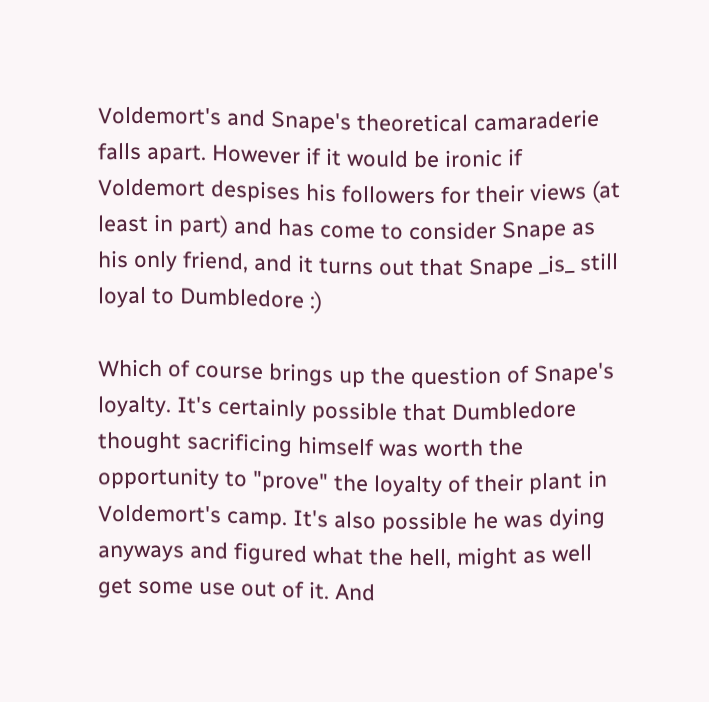Voldemort's and Snape's theoretical camaraderie falls apart. However if it would be ironic if Voldemort despises his followers for their views (at least in part) and has come to consider Snape as his only friend, and it turns out that Snape _is_ still loyal to Dumbledore :)

Which of course brings up the question of Snape's loyalty. It's certainly possible that Dumbledore thought sacrificing himself was worth the opportunity to "prove" the loyalty of their plant in Voldemort's camp. It's also possible he was dying anyways and figured what the hell, might as well get some use out of it. And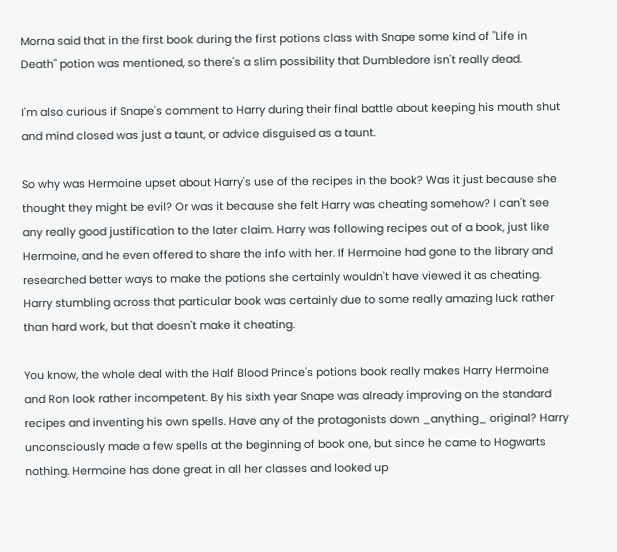Morna said that in the first book during the first potions class with Snape some kind of "Life in Death" potion was mentioned, so there's a slim possibility that Dumbledore isn't really dead.

I'm also curious if Snape's comment to Harry during their final battle about keeping his mouth shut and mind closed was just a taunt, or advice disguised as a taunt.

So why was Hermoine upset about Harry's use of the recipes in the book? Was it just because she thought they might be evil? Or was it because she felt Harry was cheating somehow? I can't see any really good justification to the later claim. Harry was following recipes out of a book, just like Hermoine, and he even offered to share the info with her. If Hermoine had gone to the library and researched better ways to make the potions she certainly wouldn't have viewed it as cheating. Harry stumbling across that particular book was certainly due to some really amazing luck rather than hard work, but that doesn't make it cheating.

You know, the whole deal with the Half Blood Prince's potions book really makes Harry Hermoine and Ron look rather incompetent. By his sixth year Snape was already improving on the standard recipes and inventing his own spells. Have any of the protagonists down _anything_ original? Harry unconsciously made a few spells at the beginning of book one, but since he came to Hogwarts nothing. Hermoine has done great in all her classes and looked up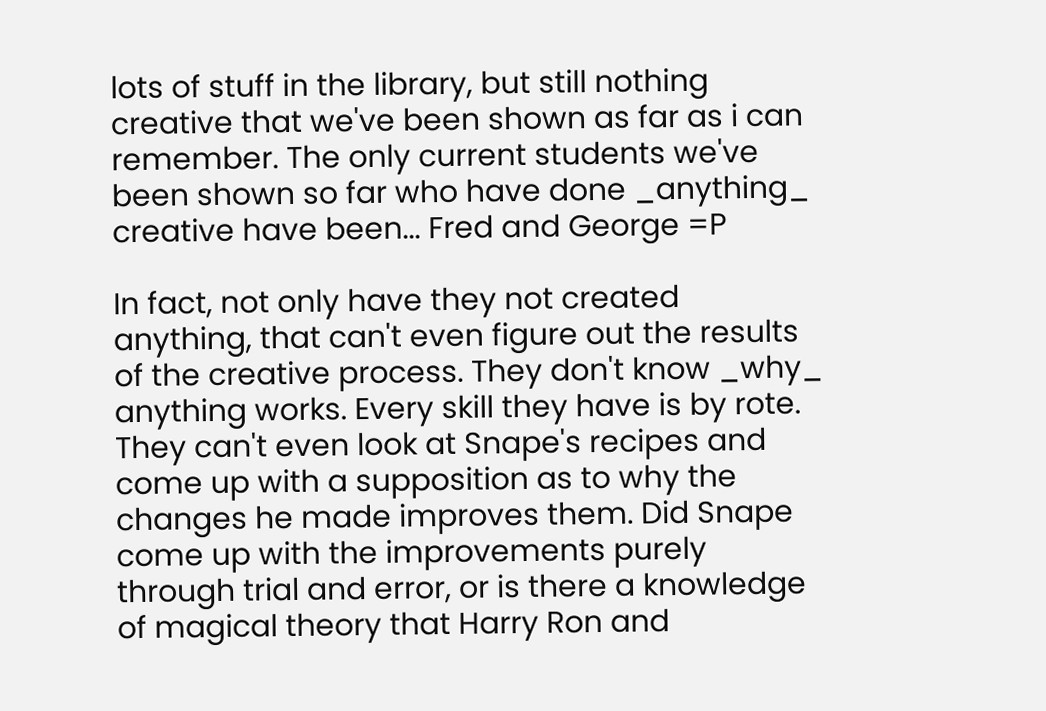lots of stuff in the library, but still nothing creative that we've been shown as far as i can remember. The only current students we've been shown so far who have done _anything_ creative have been... Fred and George =P

In fact, not only have they not created anything, that can't even figure out the results of the creative process. They don't know _why_ anything works. Every skill they have is by rote. They can't even look at Snape's recipes and come up with a supposition as to why the changes he made improves them. Did Snape come up with the improvements purely through trial and error, or is there a knowledge of magical theory that Harry Ron and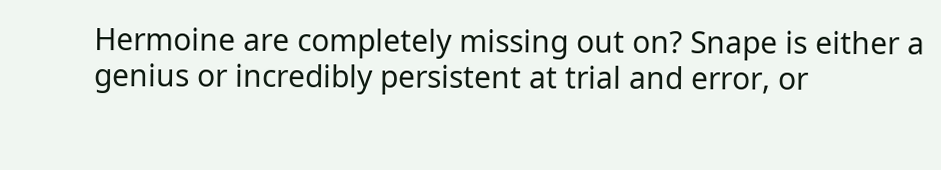Hermoine are completely missing out on? Snape is either a genius or incredibly persistent at trial and error, or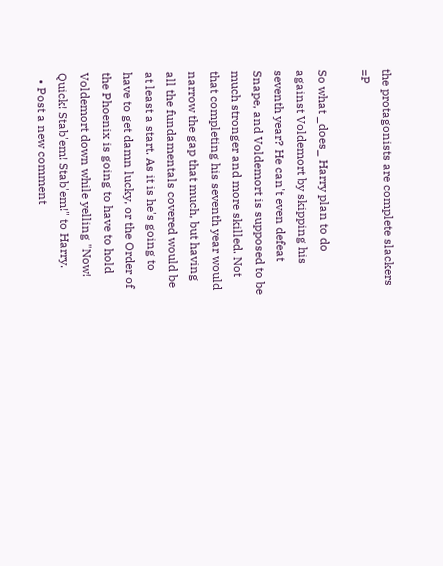the protagonists are complete slackers =P

So what _does_ Harry plan to do against Voldemort by skipping his seventh year? He can't even defeat Snape, and Voldemort is supposed to be much stronger and more skilled. Not that completing his seventh year would narrow the gap that much, but having all the fundamentals covered would be at least a start. As it is he's going to have to get damn lucky, or the Order of the Phoenix is going to have to hold Voldemort down while yelling "Now! Quick! Stab'em! Stab'em!" to Harry.
  • Post a new comment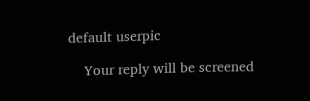default userpic

    Your reply will be screened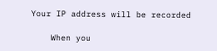Your IP address will be recorded

    When you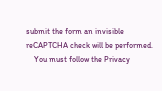submit the form an invisible reCAPTCHA check will be performed.
    You must follow the Privacy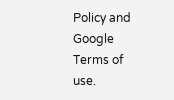Policy and Google Terms of use.